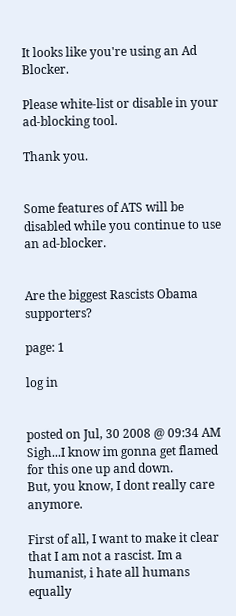It looks like you're using an Ad Blocker.

Please white-list or disable in your ad-blocking tool.

Thank you.


Some features of ATS will be disabled while you continue to use an ad-blocker.


Are the biggest Rascists Obama supporters?

page: 1

log in


posted on Jul, 30 2008 @ 09:34 AM
Sigh...I know im gonna get flamed for this one up and down.
But, you know, I dont really care anymore.

First of all, I want to make it clear that I am not a rascist. Im a humanist, i hate all humans equally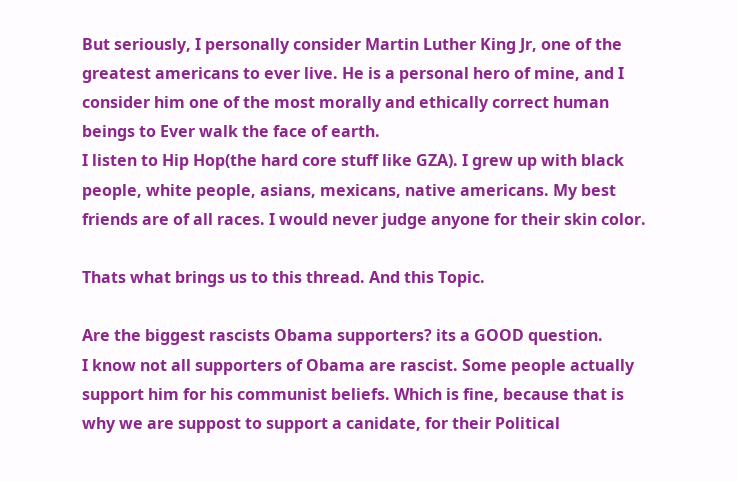But seriously, I personally consider Martin Luther King Jr, one of the greatest americans to ever live. He is a personal hero of mine, and I consider him one of the most morally and ethically correct human beings to Ever walk the face of earth.
I listen to Hip Hop(the hard core stuff like GZA). I grew up with black people, white people, asians, mexicans, native americans. My best friends are of all races. I would never judge anyone for their skin color.

Thats what brings us to this thread. And this Topic.

Are the biggest rascists Obama supporters? its a GOOD question.
I know not all supporters of Obama are rascist. Some people actually support him for his communist beliefs. Which is fine, because that is why we are suppost to support a canidate, for their Political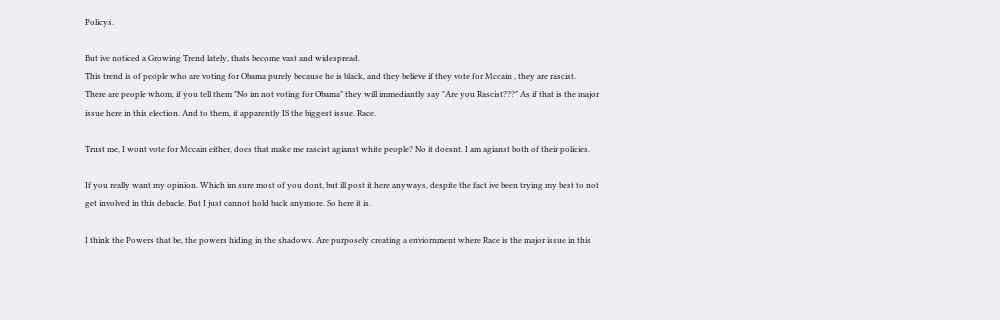Policys.

But ive noticed a Growing Trend lately, thats become vast and widespread.
This trend is of people who are voting for Obama purely because he is black, and they believe if they vote for Mccain , they are rascist.
There are people whom, if you tell them "No im not voting for Obama" they will immediantly say "Are you Rascist???" As if that is the major issue here in this election. And to them, it apparently IS the biggest issue. Race.

Trust me, I wont vote for Mccain either, does that make me rascist agianst white people? No it doesnt. I am agianst both of their policies.

If you really want my opinion. Which im sure most of you dont, but ill post it here anyways, despite the fact ive been trying my best to not get involved in this debacle. But I just cannot hold back anymore. So here it is.

I think the Powers that be, the powers hiding in the shadows. Are purposely creating a enviornment where Race is the major issue in this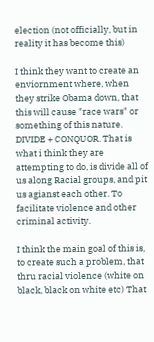election (not officially, but in reality it has become this)

I think they want to create an enviornment where, when they strike Obama down, that this will cause "race wars" or something of this nature.
DIVIDE + CONQUOR. That is what i think they are attempting to do, is divide all of us along Racial groups, and pit us agianst each other. To facilitate violence and other criminal activity.

I think the main goal of this is, to create such a problem, that thru racial violence (white on black, black on white etc) That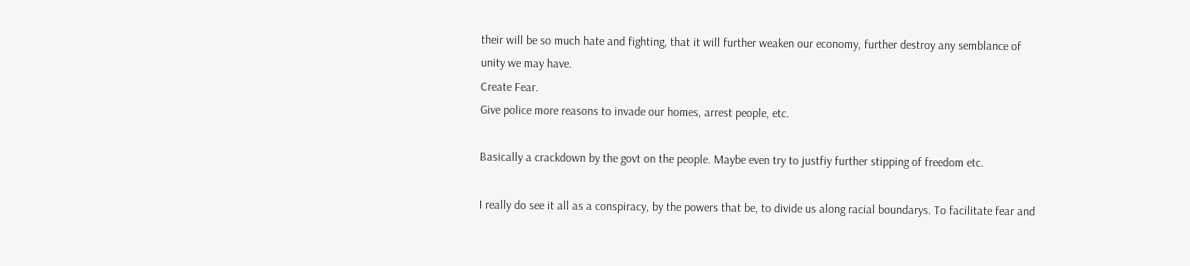their will be so much hate and fighting, that it will further weaken our economy, further destroy any semblance of unity we may have.
Create Fear.
Give police more reasons to invade our homes, arrest people, etc.

Basically a crackdown by the govt on the people. Maybe even try to justfiy further stipping of freedom etc.

I really do see it all as a conspiracy, by the powers that be, to divide us along racial boundarys. To facilitate fear and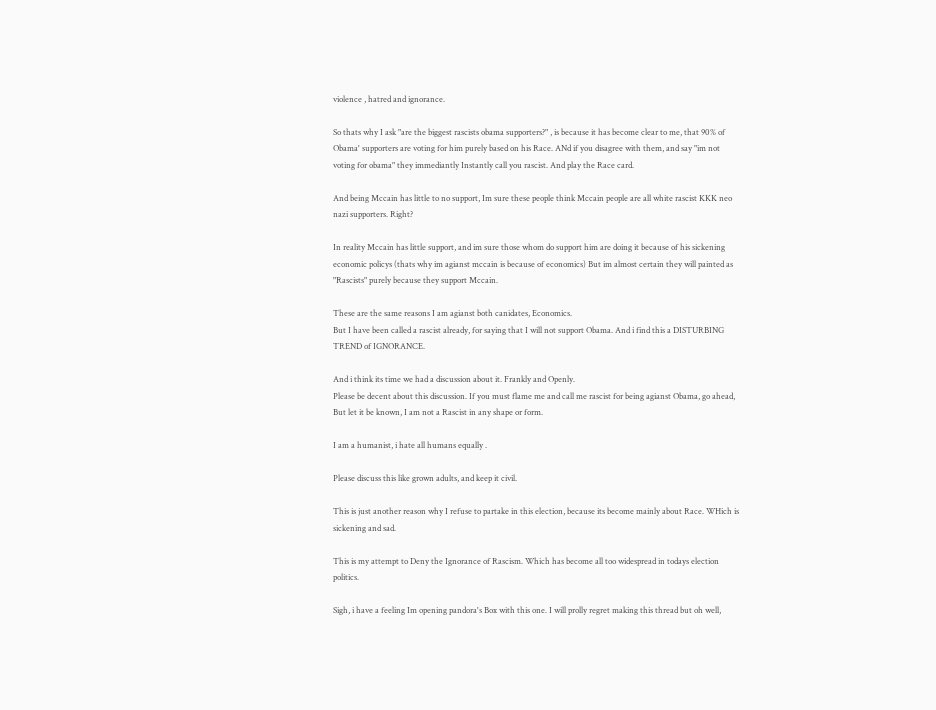violence , hatred and ignorance.

So thats why I ask "are the biggest rascists obama supporters?" , is because it has become clear to me, that 90% of Obama' supporters are voting for him purely based on his Race. ANd if you disagree with them, and say "im not voting for obama" they immediantly Instantly call you rascist. And play the Race card.

And being Mccain has little to no support, Im sure these people think Mccain people are all white rascist KKK neo nazi supporters. Right?

In reality Mccain has little support, and im sure those whom do support him are doing it because of his sickening economic policys (thats why im agianst mccain is because of economics) But im almost certain they will painted as "Rascists" purely because they support Mccain.

These are the same reasons I am agianst both canidates, Economics.
But I have been called a rascist already, for saying that I will not support Obama. And i find this a DISTURBING TREND of IGNORANCE.

And i think its time we had a discussion about it. Frankly and Openly.
Please be decent about this discussion. If you must flame me and call me rascist for being agianst Obama, go ahead, But let it be known, I am not a Rascist in any shape or form.

I am a humanist, i hate all humans equally .

Please discuss this like grown adults, and keep it civil.

This is just another reason why I refuse to partake in this election, because its become mainly about Race. WHich is sickening and sad.

This is my attempt to Deny the Ignorance of Rascism. Which has become all too widespread in todays election politics.

Sigh, i have a feeling Im opening pandora's Box with this one. I will prolly regret making this thread but oh well,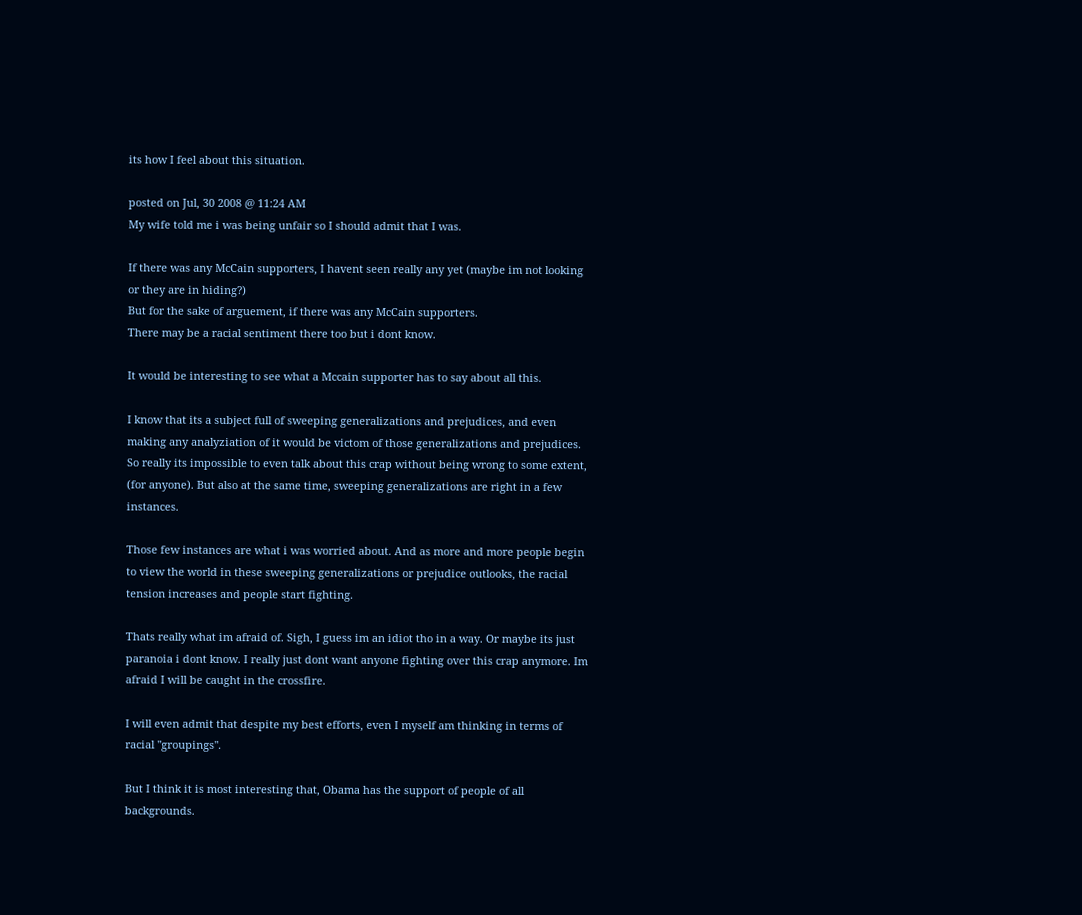its how I feel about this situation.

posted on Jul, 30 2008 @ 11:24 AM
My wife told me i was being unfair so I should admit that I was.

If there was any McCain supporters, I havent seen really any yet (maybe im not looking or they are in hiding?)
But for the sake of arguement, if there was any McCain supporters.
There may be a racial sentiment there too but i dont know.

It would be interesting to see what a Mccain supporter has to say about all this.

I know that its a subject full of sweeping generalizations and prejudices, and even making any analyziation of it would be victom of those generalizations and prejudices. So really its impossible to even talk about this crap without being wrong to some extent, (for anyone). But also at the same time, sweeping generalizations are right in a few instances.

Those few instances are what i was worried about. And as more and more people begin to view the world in these sweeping generalizations or prejudice outlooks, the racial tension increases and people start fighting.

Thats really what im afraid of. Sigh, I guess im an idiot tho in a way. Or maybe its just paranoia i dont know. I really just dont want anyone fighting over this crap anymore. Im afraid I will be caught in the crossfire.

I will even admit that despite my best efforts, even I myself am thinking in terms of racial "groupings".

But I think it is most interesting that, Obama has the support of people of all backgrounds.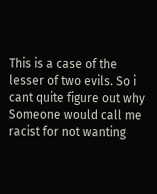This is a case of the lesser of two evils. So i cant quite figure out why Someone would call me racist for not wanting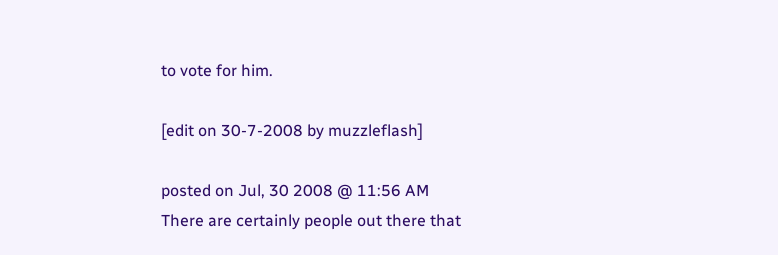to vote for him.

[edit on 30-7-2008 by muzzleflash]

posted on Jul, 30 2008 @ 11:56 AM
There are certainly people out there that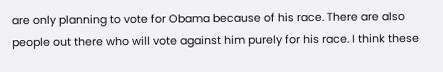are only planning to vote for Obama because of his race. There are also people out there who will vote against him purely for his race. I think these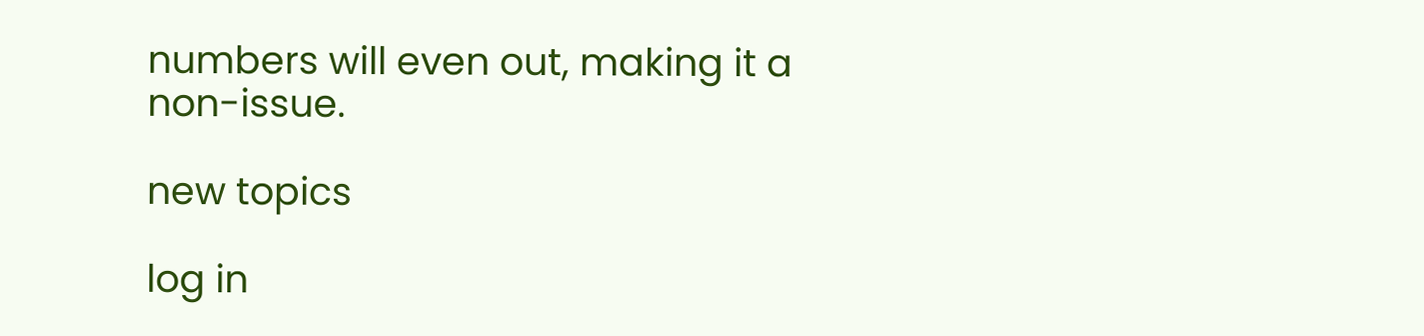numbers will even out, making it a non-issue.

new topics

log in